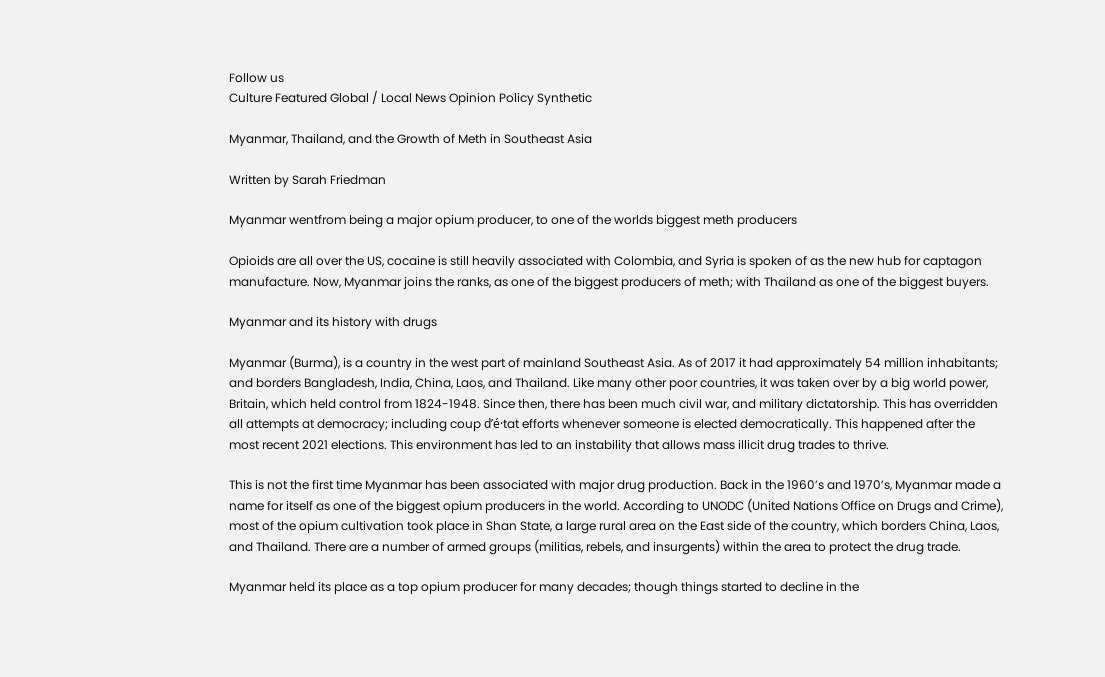Follow us
Culture Featured Global / Local News Opinion Policy Synthetic

Myanmar, Thailand, and the Growth of Meth in Southeast Asia

Written by Sarah Friedman

Myanmar wentfrom being a major opium producer, to one of the worlds biggest meth producers

Opioids are all over the US, cocaine is still heavily associated with Colombia, and Syria is spoken of as the new hub for captagon manufacture. Now, Myanmar joins the ranks, as one of the biggest producers of meth; with Thailand as one of the biggest buyers.

Myanmar and its history with drugs

Myanmar (Burma), is a country in the west part of mainland Southeast Asia. As of 2017 it had approximately 54 million inhabitants; and borders Bangladesh, India, China, Laos, and Thailand. Like many other poor countries, it was taken over by a big world power, Britain, which held control from 1824-1948. Since then, there has been much civil war, and military dictatorship. This has overridden all attempts at democracy; including coup d’é·tat efforts whenever someone is elected democratically. This happened after the most recent 2021 elections. This environment has led to an instability that allows mass illicit drug trades to thrive.

This is not the first time Myanmar has been associated with major drug production. Back in the 1960’s and 1970’s, Myanmar made a name for itself as one of the biggest opium producers in the world. According to UNODC (United Nations Office on Drugs and Crime), most of the opium cultivation took place in Shan State, a large rural area on the East side of the country, which borders China, Laos, and Thailand. There are a number of armed groups (militias, rebels, and insurgents) within the area to protect the drug trade.

Myanmar held its place as a top opium producer for many decades; though things started to decline in the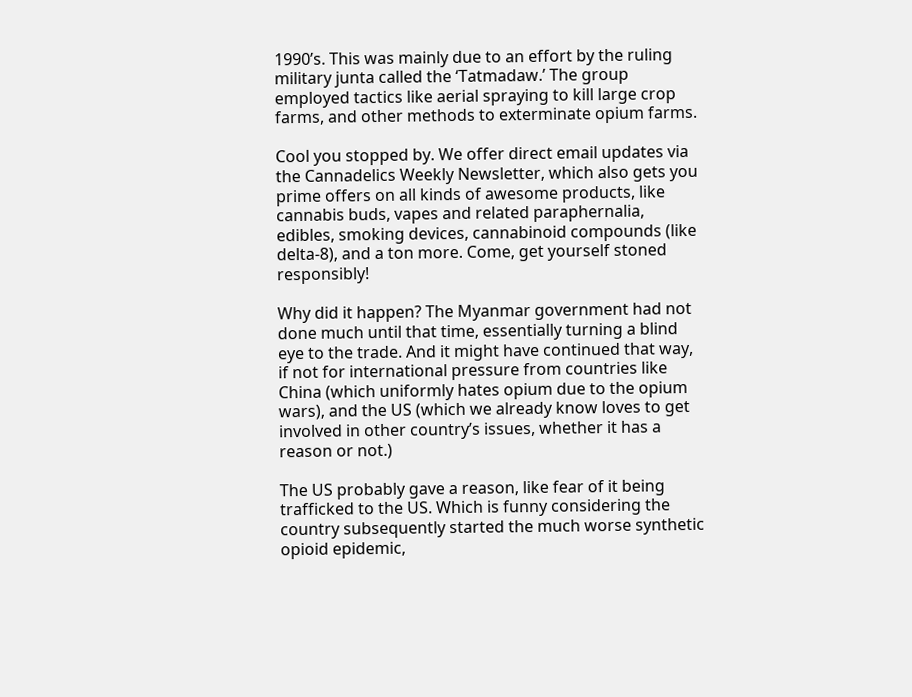1990’s. This was mainly due to an effort by the ruling military junta called the ‘Tatmadaw.’ The group employed tactics like aerial spraying to kill large crop farms, and other methods to exterminate opium farms.

Cool you stopped by. We offer direct email updates via the Cannadelics Weekly Newsletter, which also gets you prime offers on all kinds of awesome products, like cannabis buds, vapes and related paraphernalia, edibles, smoking devices, cannabinoid compounds (like delta-8), and a ton more. Come, get yourself stoned responsibly!

Why did it happen? The Myanmar government had not done much until that time, essentially turning a blind eye to the trade. And it might have continued that way, if not for international pressure from countries like China (which uniformly hates opium due to the opium wars), and the US (which we already know loves to get involved in other country’s issues, whether it has a reason or not.)

The US probably gave a reason, like fear of it being trafficked to the US. Which is funny considering the country subsequently started the much worse synthetic opioid epidemic,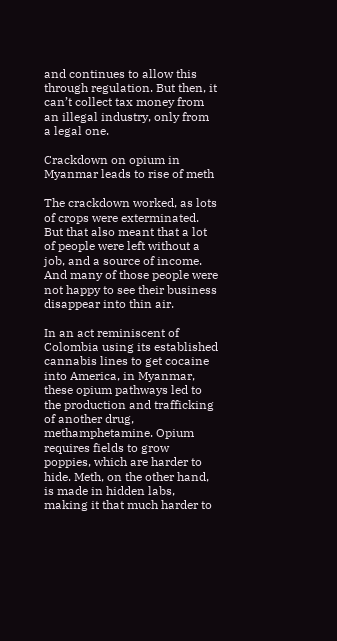and continues to allow this through regulation. But then, it can’t collect tax money from an illegal industry, only from a legal one.

Crackdown on opium in Myanmar leads to rise of meth

The crackdown worked, as lots of crops were exterminated. But that also meant that a lot of people were left without a job, and a source of income. And many of those people were not happy to see their business disappear into thin air.

In an act reminiscent of Colombia using its established cannabis lines to get cocaine into America, in Myanmar, these opium pathways led to the production and trafficking of another drug, methamphetamine. Opium requires fields to grow poppies, which are harder to hide. Meth, on the other hand, is made in hidden labs, making it that much harder to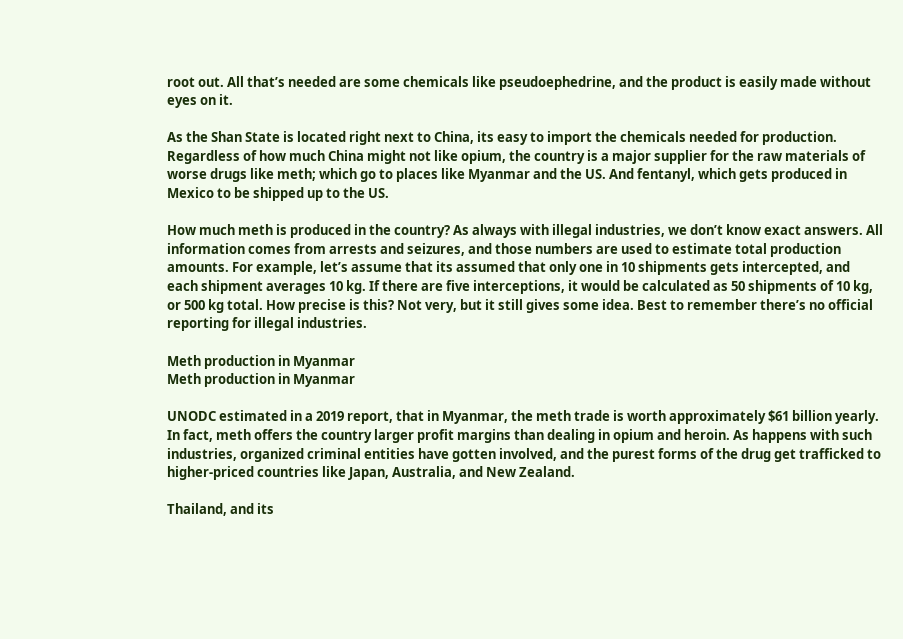root out. All that’s needed are some chemicals like pseudoephedrine, and the product is easily made without eyes on it.

As the Shan State is located right next to China, its easy to import the chemicals needed for production. Regardless of how much China might not like opium, the country is a major supplier for the raw materials of worse drugs like meth; which go to places like Myanmar and the US. And fentanyl, which gets produced in Mexico to be shipped up to the US.

How much meth is produced in the country? As always with illegal industries, we don’t know exact answers. All information comes from arrests and seizures, and those numbers are used to estimate total production amounts. For example, let’s assume that its assumed that only one in 10 shipments gets intercepted, and each shipment averages 10 kg. If there are five interceptions, it would be calculated as 50 shipments of 10 kg, or 500 kg total. How precise is this? Not very, but it still gives some idea. Best to remember there’s no official reporting for illegal industries.

Meth production in Myanmar
Meth production in Myanmar

UNODC estimated in a 2019 report, that in Myanmar, the meth trade is worth approximately $61 billion yearly. In fact, meth offers the country larger profit margins than dealing in opium and heroin. As happens with such industries, organized criminal entities have gotten involved, and the purest forms of the drug get trafficked to higher-priced countries like Japan, Australia, and New Zealand.

Thailand, and its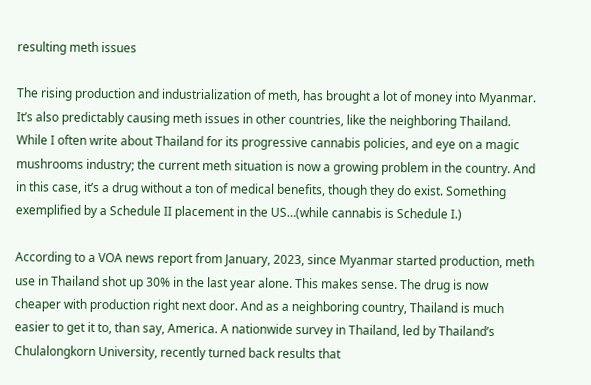resulting meth issues

The rising production and industrialization of meth, has brought a lot of money into Myanmar. It’s also predictably causing meth issues in other countries, like the neighboring Thailand. While I often write about Thailand for its progressive cannabis policies, and eye on a magic mushrooms industry; the current meth situation is now a growing problem in the country. And in this case, it’s a drug without a ton of medical benefits, though they do exist. Something exemplified by a Schedule II placement in the US…(while cannabis is Schedule I.)

According to a VOA news report from January, 2023, since Myanmar started production, meth use in Thailand shot up 30% in the last year alone. This makes sense. The drug is now cheaper with production right next door. And as a neighboring country, Thailand is much easier to get it to, than say, America. A nationwide survey in Thailand, led by Thailand’s Chulalongkorn University, recently turned back results that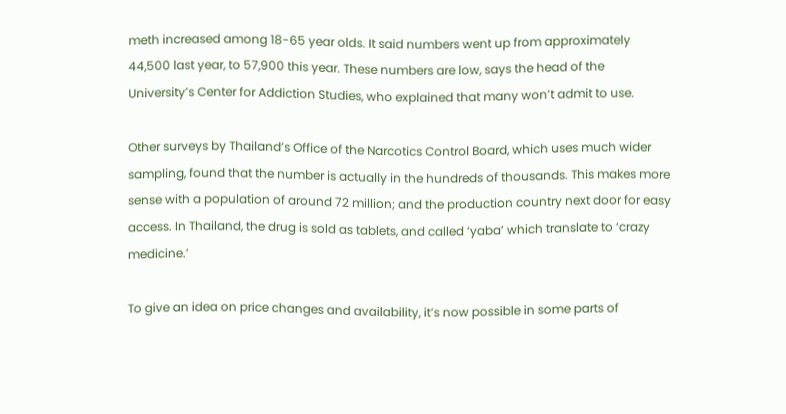meth increased among 18-65 year olds. It said numbers went up from approximately 44,500 last year, to 57,900 this year. These numbers are low, says the head of the University’s Center for Addiction Studies, who explained that many won’t admit to use.

Other surveys by Thailand’s Office of the Narcotics Control Board, which uses much wider sampling, found that the number is actually in the hundreds of thousands. This makes more sense with a population of around 72 million; and the production country next door for easy access. In Thailand, the drug is sold as tablets, and called ‘yaba’ which translate to ‘crazy medicine.’

To give an idea on price changes and availability, it’s now possible in some parts of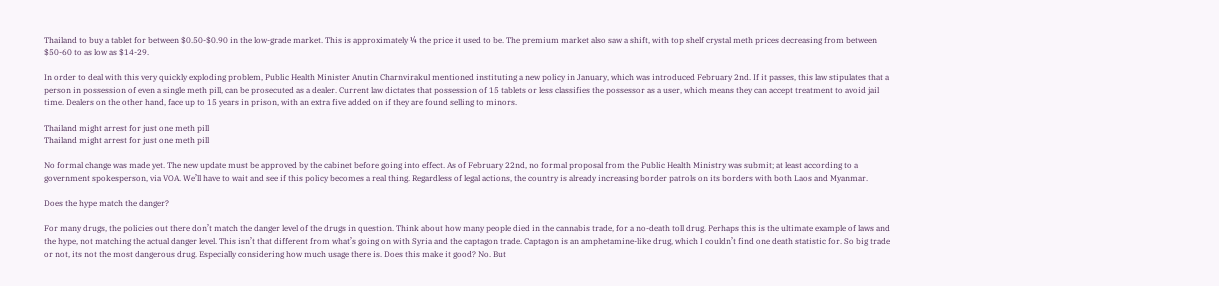Thailand to buy a tablet for between $0.50-$0.90 in the low-grade market. This is approximately ¼ the price it used to be. The premium market also saw a shift, with top shelf crystal meth prices decreasing from between $50-60 to as low as $14-29.

In order to deal with this very quickly exploding problem, Public Health Minister Anutin Charnvirakul mentioned instituting a new policy in January, which was introduced February 2nd. If it passes, this law stipulates that a person in possession of even a single meth pill, can be prosecuted as a dealer. Current law dictates that possession of 15 tablets or less classifies the possessor as a user, which means they can accept treatment to avoid jail time. Dealers on the other hand, face up to 15 years in prison, with an extra five added on if they are found selling to minors.

Thailand might arrest for just one meth pill
Thailand might arrest for just one meth pill

No formal change was made yet. The new update must be approved by the cabinet before going into effect. As of February 22nd, no formal proposal from the Public Health Ministry was submit; at least according to a government spokesperson, via VOA. We’ll have to wait and see if this policy becomes a real thing. Regardless of legal actions, the country is already increasing border patrols on its borders with both Laos and Myanmar.

Does the hype match the danger?

For many drugs, the policies out there don’t match the danger level of the drugs in question. Think about how many people died in the cannabis trade, for a no-death toll drug. Perhaps this is the ultimate example of laws and the hype, not matching the actual danger level. This isn’t that different from what’s going on with Syria and the captagon trade. Captagon is an amphetamine-like drug, which I couldn’t find one death statistic for. So big trade or not, its not the most dangerous drug. Especially considering how much usage there is. Does this make it good? No. But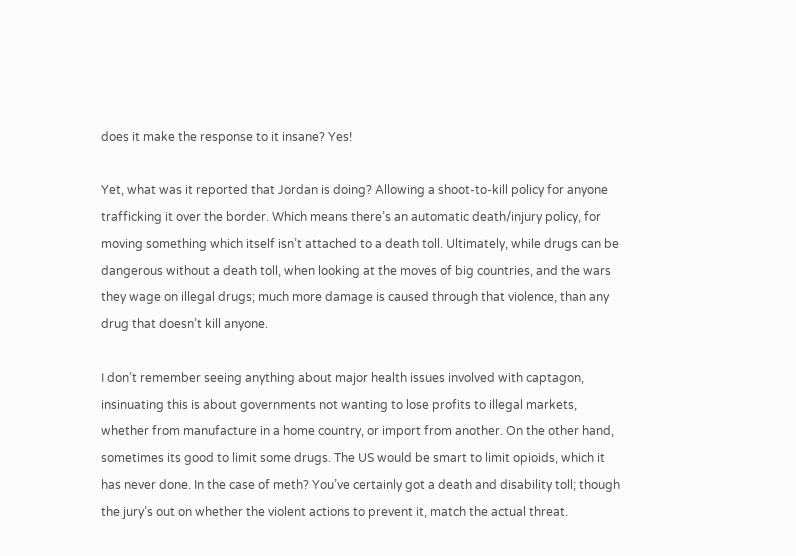does it make the response to it insane? Yes!

Yet, what was it reported that Jordan is doing? Allowing a shoot-to-kill policy for anyone trafficking it over the border. Which means there’s an automatic death/injury policy, for moving something which itself isn’t attached to a death toll. Ultimately, while drugs can be dangerous without a death toll, when looking at the moves of big countries, and the wars they wage on illegal drugs; much more damage is caused through that violence, than any drug that doesn’t kill anyone.

I don’t remember seeing anything about major health issues involved with captagon, insinuating this is about governments not wanting to lose profits to illegal markets, whether from manufacture in a home country, or import from another. On the other hand, sometimes its good to limit some drugs. The US would be smart to limit opioids, which it has never done. In the case of meth? You’ve certainly got a death and disability toll; though the jury’s out on whether the violent actions to prevent it, match the actual threat.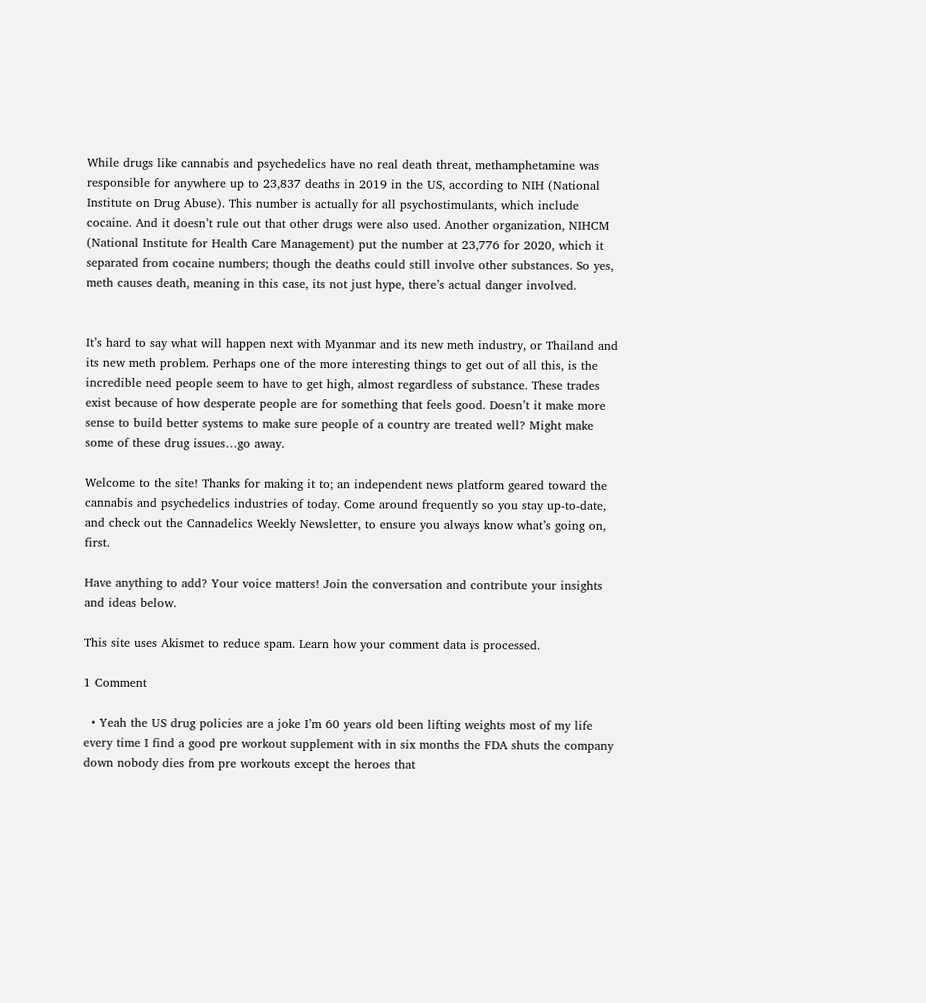While drugs like cannabis and psychedelics have no real death threat, methamphetamine was responsible for anywhere up to 23,837 deaths in 2019 in the US, according to NIH (National Institute on Drug Abuse). This number is actually for all psychostimulants, which include cocaine. And it doesn’t rule out that other drugs were also used. Another organization, NIHCM (National Institute for Health Care Management) put the number at 23,776 for 2020, which it separated from cocaine numbers; though the deaths could still involve other substances. So yes, meth causes death, meaning in this case, its not just hype, there’s actual danger involved.


It’s hard to say what will happen next with Myanmar and its new meth industry, or Thailand and its new meth problem. Perhaps one of the more interesting things to get out of all this, is the incredible need people seem to have to get high, almost regardless of substance. These trades exist because of how desperate people are for something that feels good. Doesn’t it make more sense to build better systems to make sure people of a country are treated well? Might make some of these drug issues…go away.

Welcome to the site! Thanks for making it to; an independent news platform geared toward the cannabis and psychedelics industries of today. Come around frequently so you stay up-to-date, and check out the Cannadelics Weekly Newsletter, to ensure you always know what’s going on, first.

Have anything to add? Your voice matters! Join the conversation and contribute your insights and ideas below.

This site uses Akismet to reduce spam. Learn how your comment data is processed.

1 Comment

  • Yeah the US drug policies are a joke I’m 60 years old been lifting weights most of my life every time I find a good pre workout supplement with in six months the FDA shuts the company down nobody dies from pre workouts except the heroes that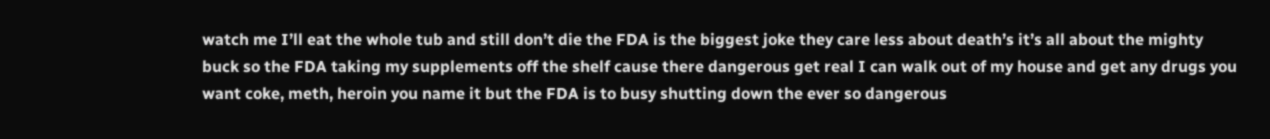watch me I’ll eat the whole tub and still don’t die the FDA is the biggest joke they care less about death’s it’s all about the mighty buck so the FDA taking my supplements off the shelf cause there dangerous get real I can walk out of my house and get any drugs you want coke, meth, heroin you name it but the FDA is to busy shutting down the ever so dangerous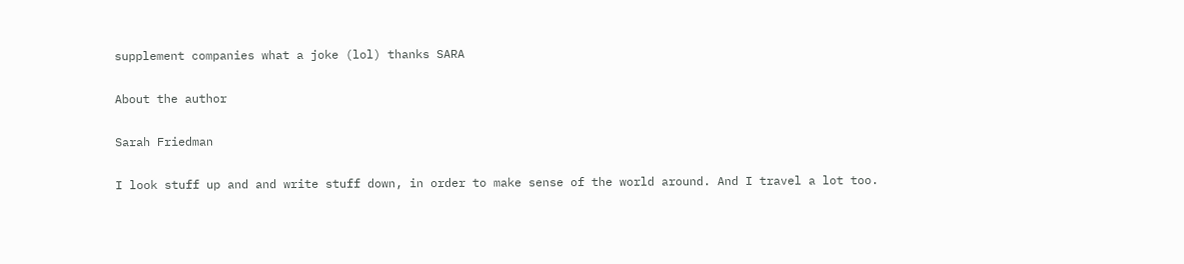supplement companies what a joke (lol) thanks SARA

About the author

Sarah Friedman

I look stuff up and and write stuff down, in order to make sense of the world around. And I travel a lot too.